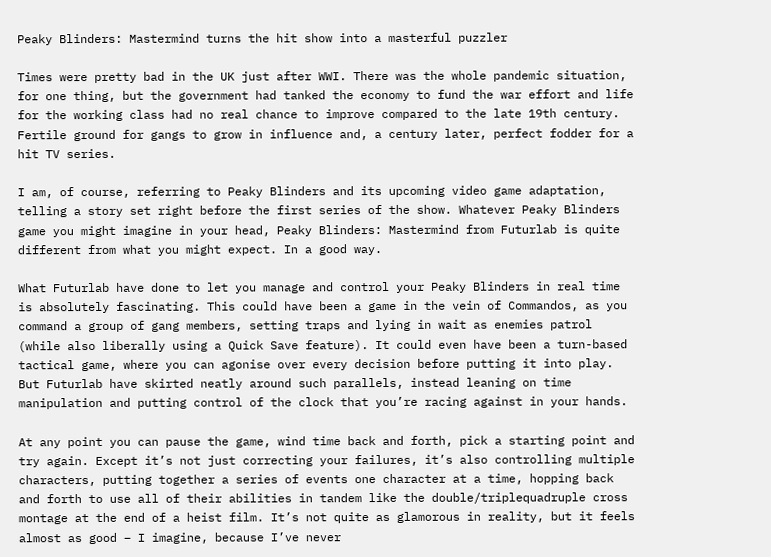Peaky Blinders: Mastermind turns the hit show into a masterful puzzler

Times were pretty bad in the UK just after WWI. There was the whole pandemic situation, for one thing, but the government had tanked the economy to fund the war effort and life for the working class had no real chance to improve compared to the late 19th century. Fertile ground for gangs to grow in influence and, a century later, perfect fodder for a hit TV series.

I am, of course, referring to Peaky Blinders and its upcoming video game adaptation, telling a story set right before the first series of the show. Whatever Peaky Blinders game you might imagine in your head, Peaky Blinders: Mastermind from Futurlab is quite different from what you might expect. In a good way.

What Futurlab have done to let you manage and control your Peaky Blinders in real time is absolutely fascinating. This could have been a game in the vein of Commandos, as you command a group of gang members, setting traps and lying in wait as enemies patrol (while also liberally using a Quick Save feature). It could even have been a turn-based tactical game, where you can agonise over every decision before putting it into play. But Futurlab have skirted neatly around such parallels, instead leaning on time manipulation and putting control of the clock that you’re racing against in your hands.

At any point you can pause the game, wind time back and forth, pick a starting point and try again. Except it’s not just correcting your failures, it’s also controlling multiple characters, putting together a series of events one character at a time, hopping back and forth to use all of their abilities in tandem like the double/triplequadruple cross montage at the end of a heist film. It’s not quite as glamorous in reality, but it feels almost as good – I imagine, because I’ve never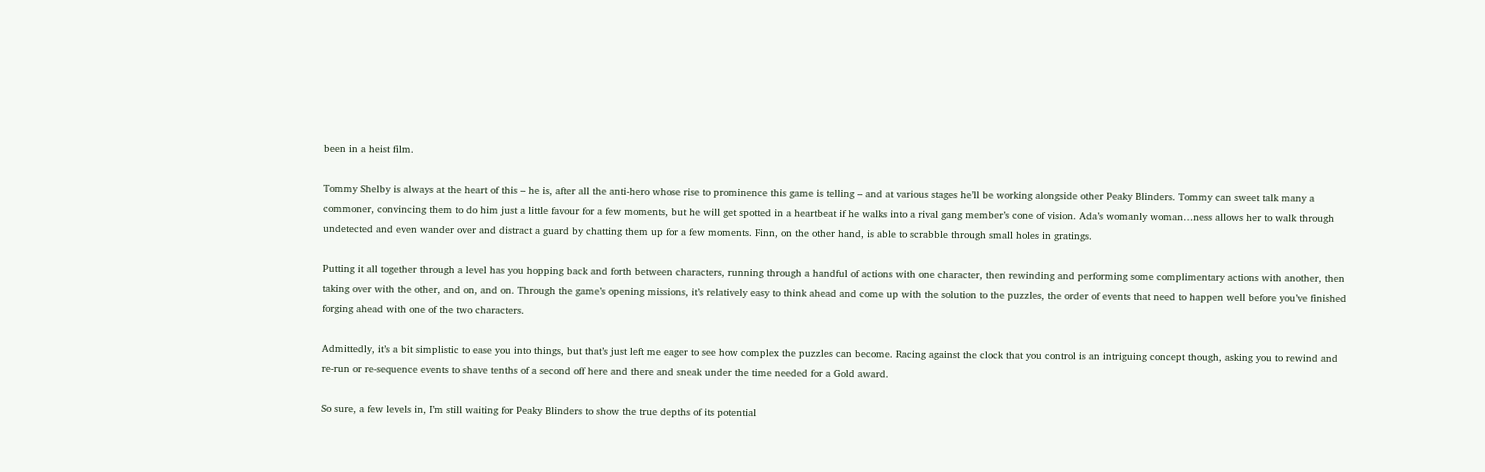been in a heist film.

Tommy Shelby is always at the heart of this – he is, after all the anti-hero whose rise to prominence this game is telling – and at various stages he’ll be working alongside other Peaky Blinders. Tommy can sweet talk many a commoner, convincing them to do him just a little favour for a few moments, but he will get spotted in a heartbeat if he walks into a rival gang member’s cone of vision. Ada’s womanly woman…ness allows her to walk through undetected and even wander over and distract a guard by chatting them up for a few moments. Finn, on the other hand, is able to scrabble through small holes in gratings.

Putting it all together through a level has you hopping back and forth between characters, running through a handful of actions with one character, then rewinding and performing some complimentary actions with another, then taking over with the other, and on, and on. Through the game’s opening missions, it’s relatively easy to think ahead and come up with the solution to the puzzles, the order of events that need to happen well before you’ve finished forging ahead with one of the two characters.

Admittedly, it’s a bit simplistic to ease you into things, but that’s just left me eager to see how complex the puzzles can become. Racing against the clock that you control is an intriguing concept though, asking you to rewind and re-run or re-sequence events to shave tenths of a second off here and there and sneak under the time needed for a Gold award.

So sure, a few levels in, I’m still waiting for Peaky Blinders to show the true depths of its potential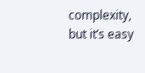complexity, but it’s easy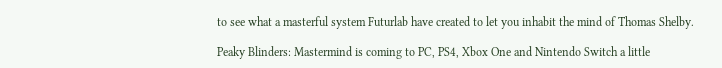to see what a masterful system Futurlab have created to let you inhabit the mind of Thomas Shelby.

Peaky Blinders: Mastermind is coming to PC, PS4, Xbox One and Nintendo Switch a little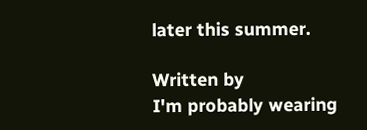later this summer.

Written by
I'm probably wearing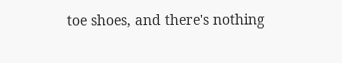toe shoes, and there's nothing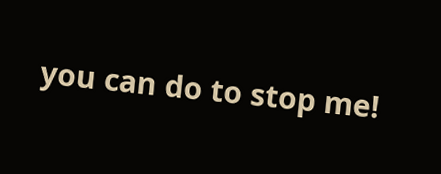you can do to stop me!